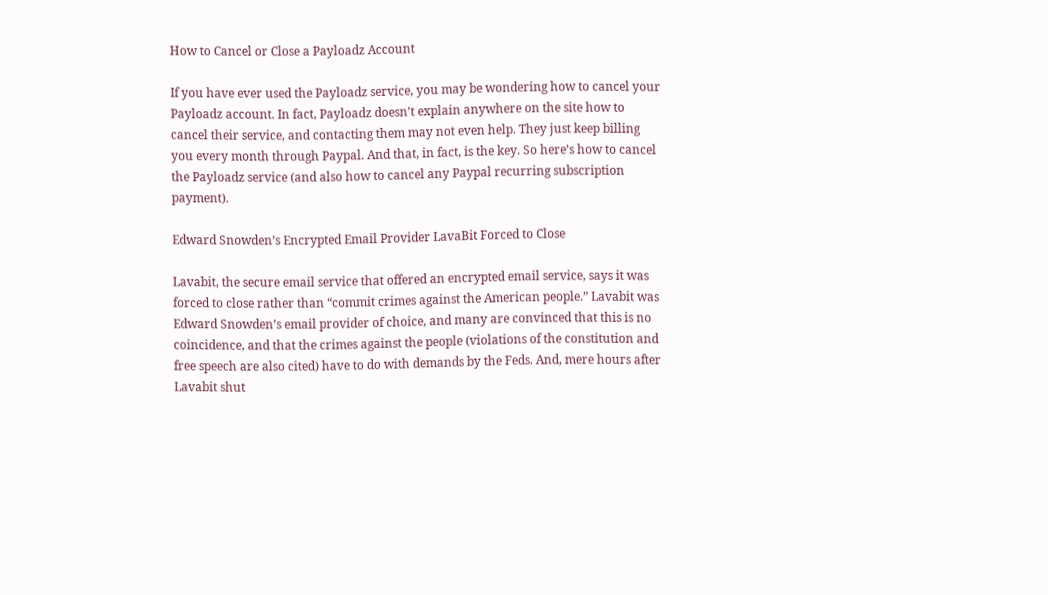How to Cancel or Close a Payloadz Account

If you have ever used the Payloadz service, you may be wondering how to cancel your Payloadz account. In fact, Payloadz doesn’t explain anywhere on the site how to cancel their service, and contacting them may not even help. They just keep billing you every month through Paypal. And that, in fact, is the key. So here’s how to cancel the Payloadz service (and also how to cancel any Paypal recurring subscription payment).

Edward Snowden’s Encrypted Email Provider LavaBit Forced to Close

Lavabit, the secure email service that offered an encrypted email service, says it was forced to close rather than “commit crimes against the American people.” Lavabit was Edward Snowden’s email provider of choice, and many are convinced that this is no coincidence, and that the crimes against the people (violations of the constitution and free speech are also cited) have to do with demands by the Feds. And, mere hours after Lavabit shut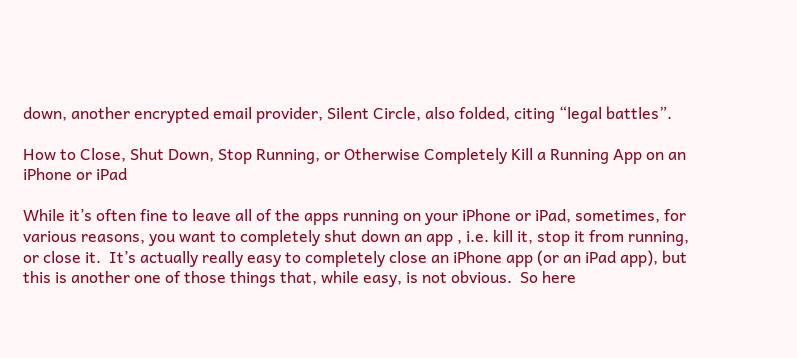down, another encrypted email provider, Silent Circle, also folded, citing “legal battles”.

How to Close, Shut Down, Stop Running, or Otherwise Completely Kill a Running App on an iPhone or iPad

While it’s often fine to leave all of the apps running on your iPhone or iPad, sometimes, for various reasons, you want to completely shut down an app , i.e. kill it, stop it from running, or close it.  It’s actually really easy to completely close an iPhone app (or an iPad app), but this is another one of those things that, while easy, is not obvious.  So here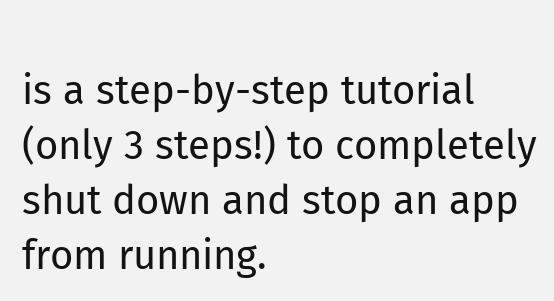is a step-by-step tutorial (only 3 steps!) to completely shut down and stop an app from running.